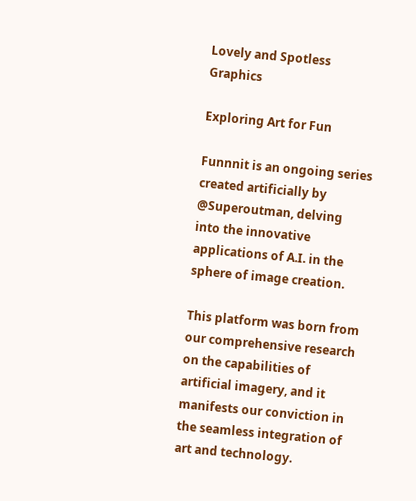Lovely and Spotless Graphics

Exploring Art for Fun

Funnnit is an ongoing series created artificially by @Superoutman, delving into the innovative applications of A.I. in the sphere of image creation.

This platform was born from our comprehensive research on the capabilities of artificial imagery, and it manifests our conviction in the seamless integration of art and technology.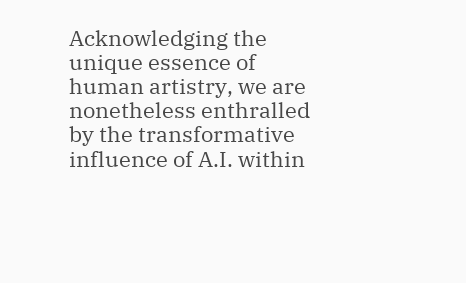Acknowledging the unique essence of human artistry, we are nonetheless enthralled by the transformative influence of A.I. within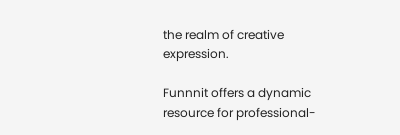the realm of creative expression.

Funnnit offers a dynamic resource for professional-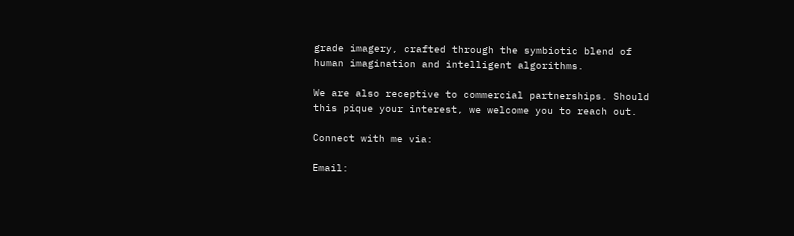grade imagery, crafted through the symbiotic blend of human imagination and intelligent algorithms.

We are also receptive to commercial partnerships. Should this pique your interest, we welcome you to reach out.

Connect with me via:

Email: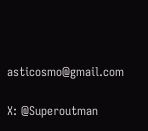asticosmo@gmail.com

X: @Superoutman